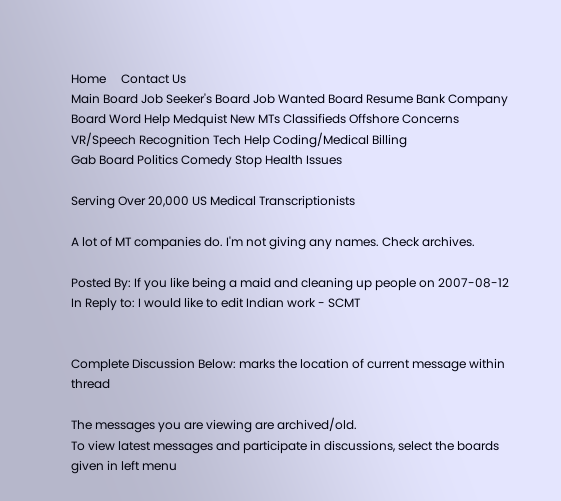Home     Contact Us
Main Board Job Seeker's Board Job Wanted Board Resume Bank Company Board Word Help Medquist New MTs Classifieds Offshore Concerns VR/Speech Recognition Tech Help Coding/Medical Billing
Gab Board Politics Comedy Stop Health Issues

Serving Over 20,000 US Medical Transcriptionists

A lot of MT companies do. I'm not giving any names. Check archives.

Posted By: If you like being a maid and cleaning up people on 2007-08-12
In Reply to: I would like to edit Indian work - SCMT


Complete Discussion Below: marks the location of current message within thread

The messages you are viewing are archived/old.
To view latest messages and participate in discussions, select the boards given in left menu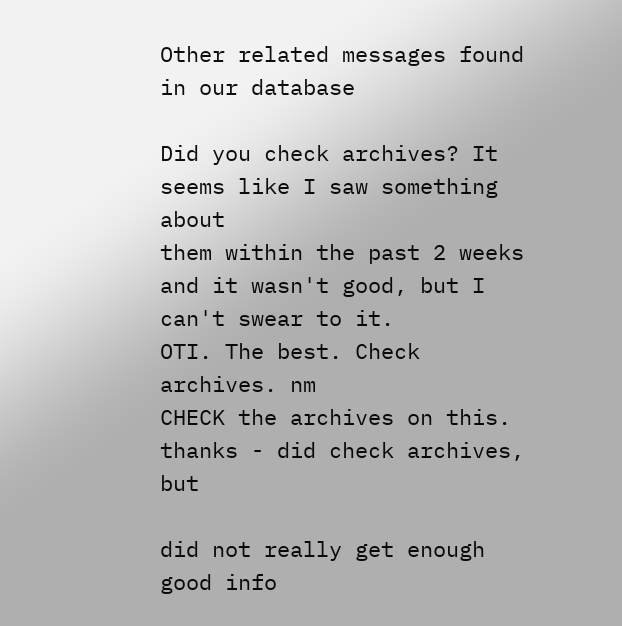Other related messages found in our database

Did you check archives? It seems like I saw something about
them within the past 2 weeks and it wasn't good, but I can't swear to it.
OTI. The best. Check archives. nm
CHECK the archives on this.
thanks - did check archives, but

did not really get enough good info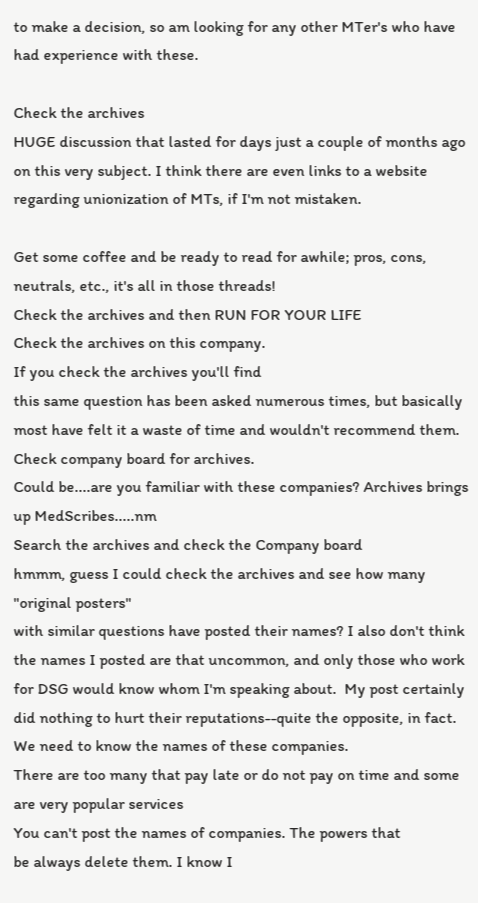to make a decision, so am looking for any other MTer's who have had experience with these.

Check the archives
HUGE discussion that lasted for days just a couple of months ago on this very subject. I think there are even links to a website regarding unionization of MTs, if I'm not mistaken.

Get some coffee and be ready to read for awhile; pros, cons, neutrals, etc., it's all in those threads!
Check the archives and then RUN FOR YOUR LIFE
Check the archives on this company.
If you check the archives you'll find
this same question has been asked numerous times, but basically most have felt it a waste of time and wouldn't recommend them.
Check company board for archives.
Could be....are you familiar with these companies? Archives brings up MedScribes.....nm
Search the archives and check the Company board
hmmm, guess I could check the archives and see how many "original posters"
with similar questions have posted their names? I also don't think the names I posted are that uncommon, and only those who work for DSG would know whom I'm speaking about.  My post certainly did nothing to hurt their reputations--quite the opposite, in fact.
We need to know the names of these companies.
There are too many that pay late or do not pay on time and some are very popular services
You can't post the names of companies. The powers that
be always delete them. I know I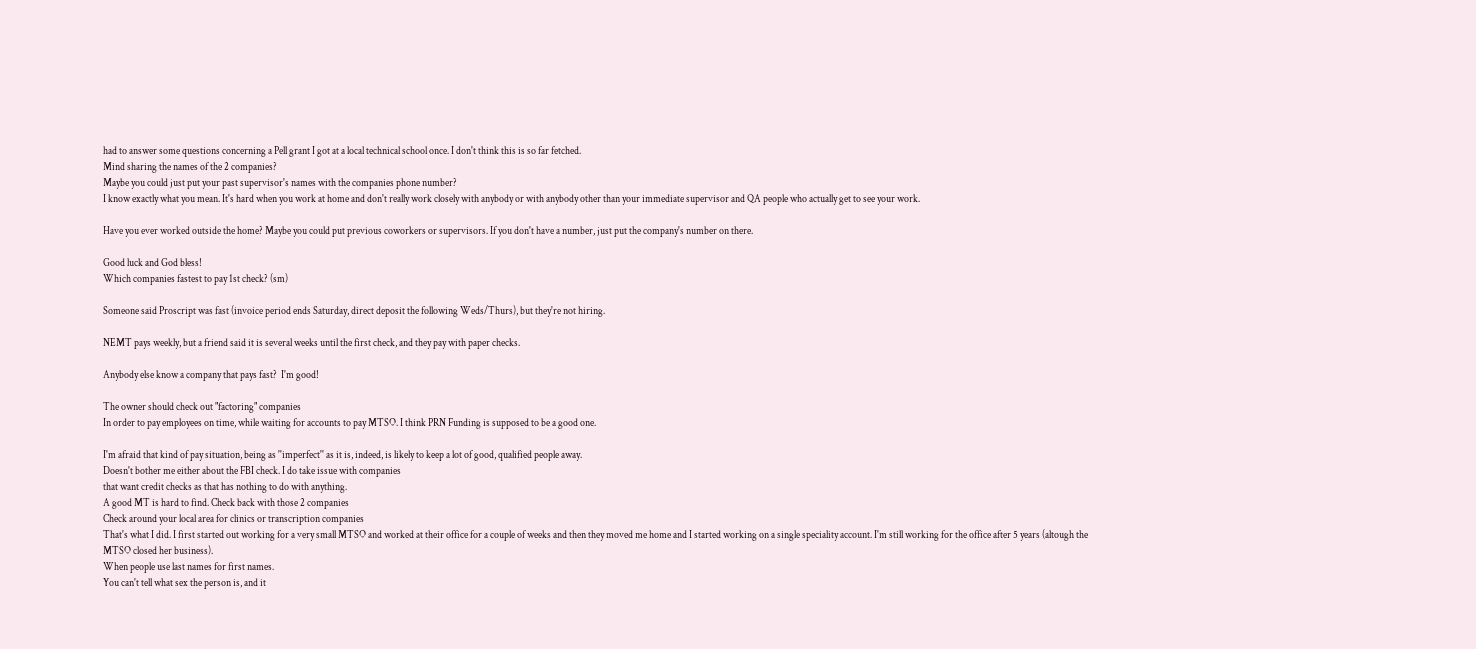had to answer some questions concerning a Pell grant I got at a local technical school once. I don't think this is so far fetched.
Mind sharing the names of the 2 companies?
Maybe you could just put your past supervisor's names with the companies phone number?
I know exactly what you mean. It's hard when you work at home and don't really work closely with anybody or with anybody other than your immediate supervisor and QA people who actually get to see your work.

Have you ever worked outside the home? Maybe you could put previous coworkers or supervisors. If you don't have a number, just put the company's number on there.

Good luck and God bless!
Which companies fastest to pay 1st check? (sm)

Someone said Proscript was fast (invoice period ends Saturday, direct deposit the following Weds/Thurs), but they're not hiring.

NEMT pays weekly, but a friend said it is several weeks until the first check, and they pay with paper checks.

Anybody else know a company that pays fast?  I'm good!

The owner should check out "factoring" companies
In order to pay employees on time, while waiting for accounts to pay MTSO. I think PRN Funding is supposed to be a good one.

I'm afraid that kind of pay situation, being as ''imperfect'' as it is, indeed, is likely to keep a lot of good, qualified people away.
Doesn't bother me either about the FBI check. I do take issue with companies
that want credit checks as that has nothing to do with anything.
A good MT is hard to find. Check back with those 2 companies
Check around your local area for clinics or transcription companies
That's what I did. I first started out working for a very small MTSO and worked at their office for a couple of weeks and then they moved me home and I started working on a single speciality account. I'm still working for the office after 5 years (altough the MTSO closed her business).
When people use last names for first names.
You can't tell what sex the person is, and it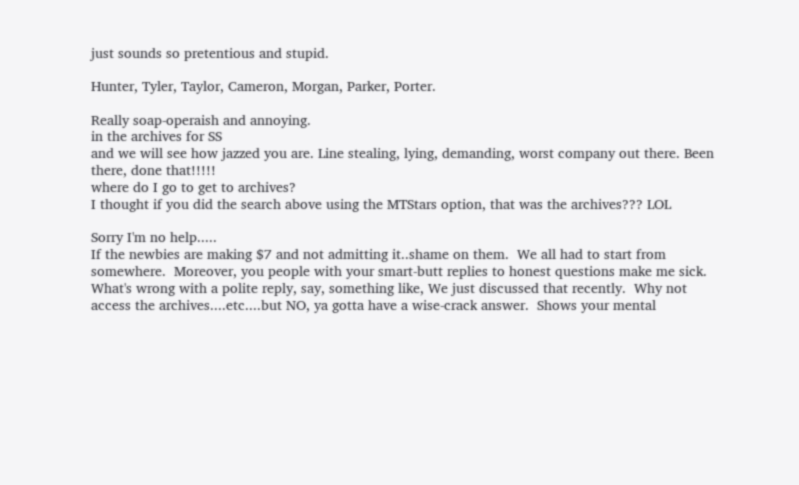just sounds so pretentious and stupid.

Hunter, Tyler, Taylor, Cameron, Morgan, Parker, Porter.

Really soap-operaish and annoying.
in the archives for SS
and we will see how jazzed you are. Line stealing, lying, demanding, worst company out there. Been there, done that!!!!!
where do I go to get to archives?
I thought if you did the search above using the MTStars option, that was the archives??? LOL

Sorry I'm no help.....
If the newbies are making $7 and not admitting it..shame on them.  We all had to start from somewhere.  Moreover, you people with your smart-butt replies to honest questions make me sick.  What's wrong with a polite reply, say, something like, We just discussed that recently.  Why not access the archives....etc....but NO, ya gotta have a wise-crack answer.  Shows your mental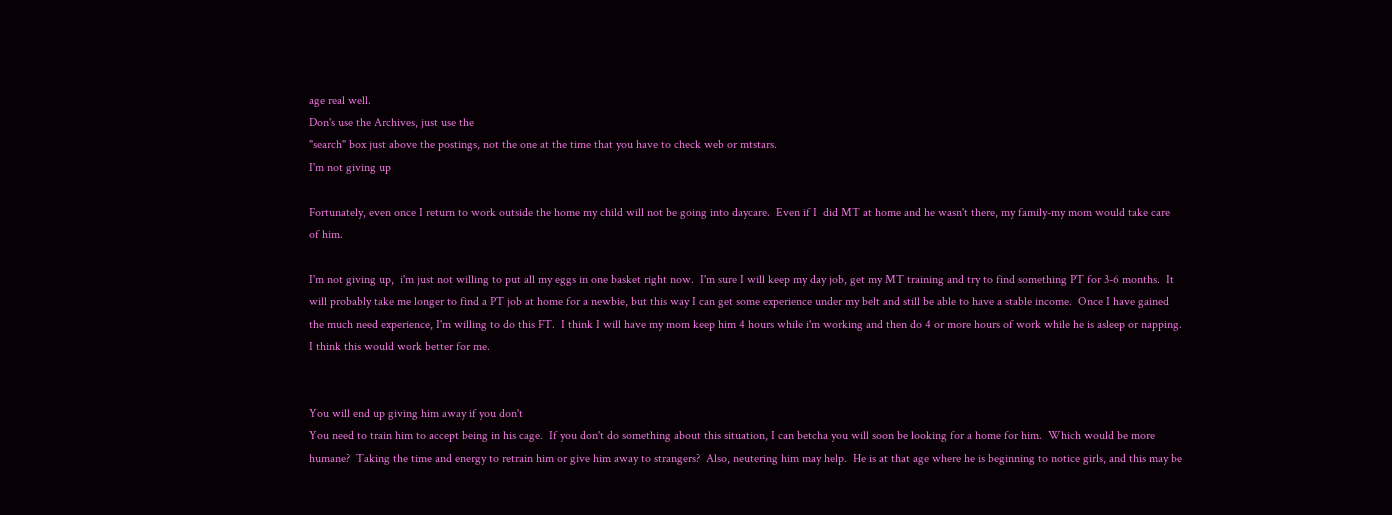age real well.
Don's use the Archives, just use the
"search" box just above the postings, not the one at the time that you have to check web or mtstars.
I'm not giving up

Fortunately, even once I return to work outside the home my child will not be going into daycare.  Even if I  did MT at home and he wasn't there, my family-my mom would take care of him.

I'm not giving up,  i'm just not willing to put all my eggs in one basket right now.  I'm sure I will keep my day job, get my MT training and try to find something PT for 3-6 months.  It will probably take me longer to find a PT job at home for a newbie, but this way I can get some experience under my belt and still be able to have a stable income.  Once I have gained the much need experience, I'm willing to do this FT.  I think I will have my mom keep him 4 hours while i'm working and then do 4 or more hours of work while he is asleep or napping.  I think this would work better for me.


You will end up giving him away if you don't
You need to train him to accept being in his cage.  If you don't do something about this situation, I can betcha you will soon be looking for a home for him.  Which would be more humane?  Taking the time and energy to retrain him or give him away to strangers?  Also, neutering him may help.  He is at that age where he is beginning to notice girls, and this may be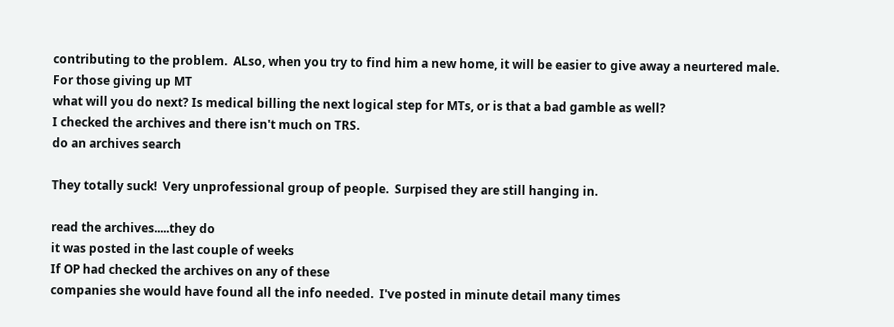contributing to the problem.  ALso, when you try to find him a new home, it will be easier to give away a neurtered male.
For those giving up MT
what will you do next? Is medical billing the next logical step for MTs, or is that a bad gamble as well?
I checked the archives and there isn't much on TRS.
do an archives search

They totally suck!  Very unprofessional group of people.  Surpised they are still hanging in.

read the archives.....they do
it was posted in the last couple of weeks
If OP had checked the archives on any of these
companies she would have found all the info needed.  I've posted in minute detail many times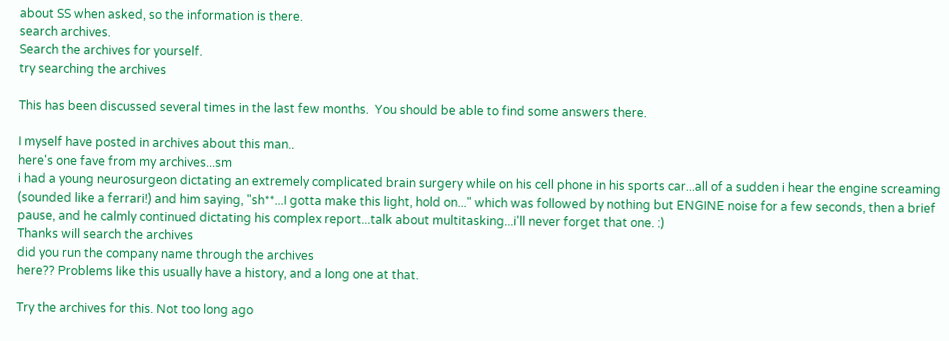about SS when asked, so the information is there.
search archives.
Search the archives for yourself.
try searching the archives

This has been discussed several times in the last few months.  You should be able to find some answers there.

I myself have posted in archives about this man..
here's one fave from my archives...sm
i had a young neurosurgeon dictating an extremely complicated brain surgery while on his cell phone in his sports car...all of a sudden i hear the engine screaming (sounded like a ferrari!) and him saying, "sh**...I gotta make this light, hold on..." which was followed by nothing but ENGINE noise for a few seconds, then a brief pause, and he calmly continued dictating his complex report...talk about multitasking...i'll never forget that one. :)
Thanks will search the archives
did you run the company name through the archives
here?? Problems like this usually have a history, and a long one at that.

Try the archives for this. Not too long ago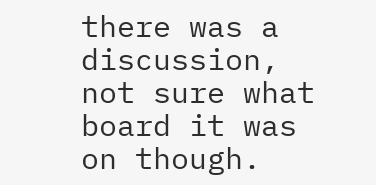there was a discussion, not sure what board it was on though.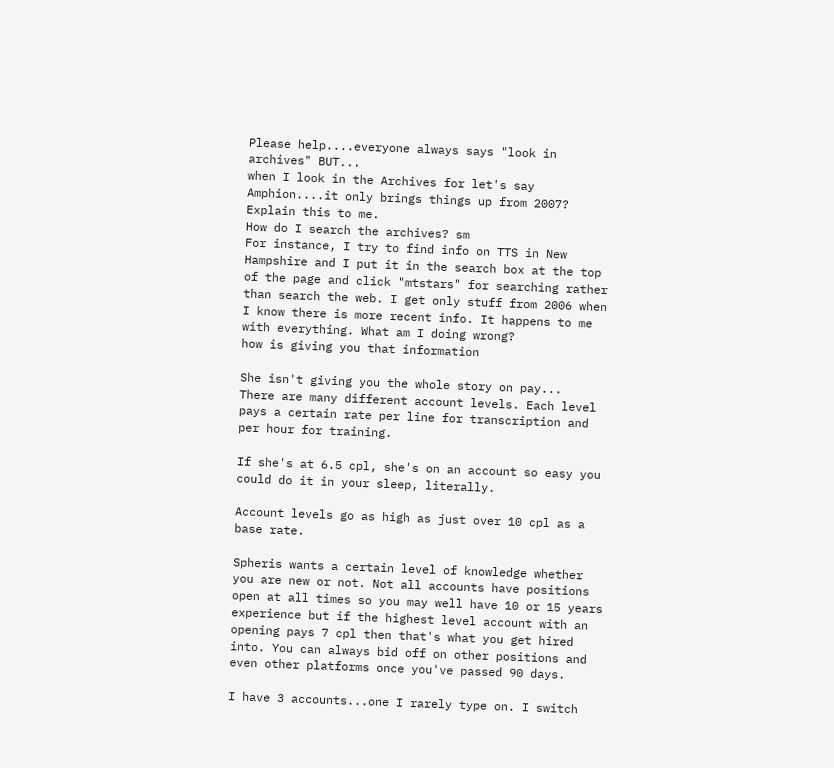Please help....everyone always says "look in archives" BUT...
when I look in the Archives for let's say Amphion....it only brings things up from 2007? Explain this to me.
How do I search the archives? sm
For instance, I try to find info on TTS in New Hampshire and I put it in the search box at the top of the page and click "mtstars" for searching rather than search the web. I get only stuff from 2006 when I know there is more recent info. It happens to me with everything. What am I doing wrong?
how is giving you that information

She isn't giving you the whole story on pay...
There are many different account levels. Each level pays a certain rate per line for transcription and per hour for training.

If she's at 6.5 cpl, she's on an account so easy you could do it in your sleep, literally.

Account levels go as high as just over 10 cpl as a base rate.

Spheris wants a certain level of knowledge whether you are new or not. Not all accounts have positions open at all times so you may well have 10 or 15 years experience but if the highest level account with an opening pays 7 cpl then that's what you get hired into. You can always bid off on other positions and even other platforms once you've passed 90 days.

I have 3 accounts...one I rarely type on. I switch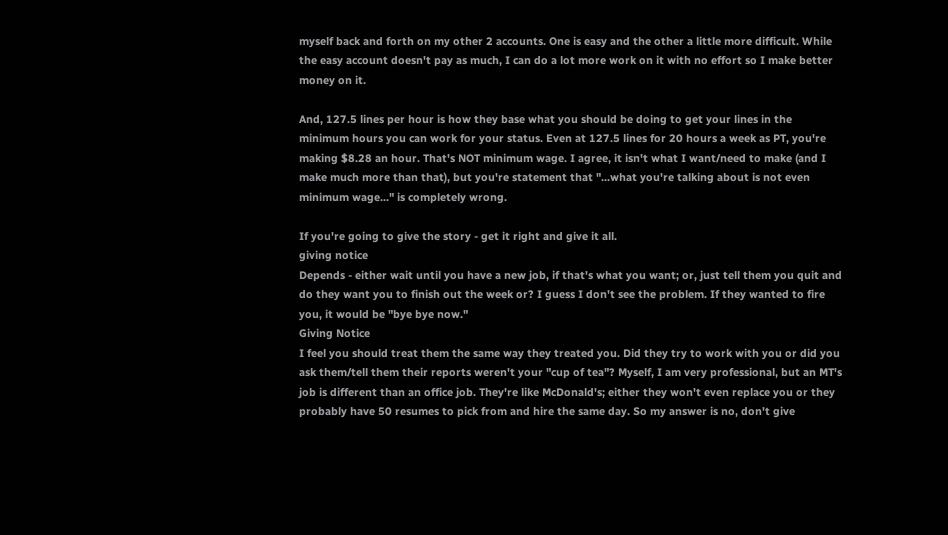myself back and forth on my other 2 accounts. One is easy and the other a little more difficult. While the easy account doesn't pay as much, I can do a lot more work on it with no effort so I make better money on it.

And, 127.5 lines per hour is how they base what you should be doing to get your lines in the minimum hours you can work for your status. Even at 127.5 lines for 20 hours a week as PT, you're making $8.28 an hour. That's NOT minimum wage. I agree, it isn't what I want/need to make (and I make much more than that), but you're statement that "...what you're talking about is not even minimum wage..." is completely wrong.

If you're going to give the story - get it right and give it all.
giving notice
Depends - either wait until you have a new job, if that's what you want; or, just tell them you quit and do they want you to finish out the week or? I guess I don't see the problem. If they wanted to fire you, it would be "bye bye now."
Giving Notice
I feel you should treat them the same way they treated you. Did they try to work with you or did you ask them/tell them their reports weren't your "cup of tea"? Myself, I am very professional, but an MT's job is different than an office job. They're like McDonald's; either they won't even replace you or they probably have 50 resumes to pick from and hire the same day. So my answer is no, don't give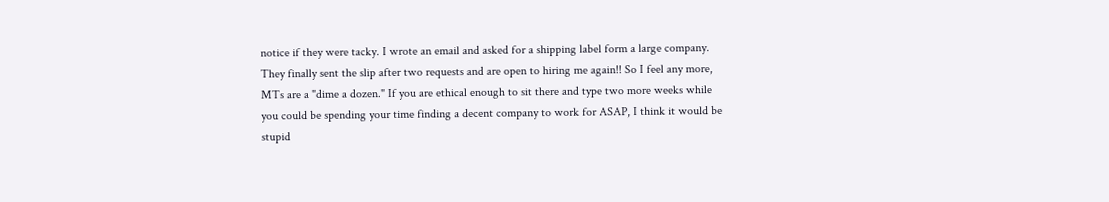notice if they were tacky. I wrote an email and asked for a shipping label form a large company. They finally sent the slip after two requests and are open to hiring me again!! So I feel any more, MTs are a "dime a dozen." If you are ethical enough to sit there and type two more weeks while you could be spending your time finding a decent company to work for ASAP, I think it would be stupid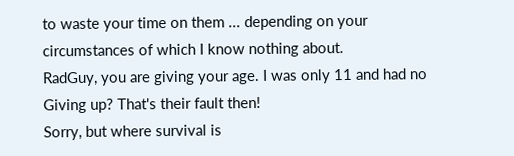to waste your time on them ... depending on your circumstances of which I know nothing about.
RadGuy, you are giving your age. I was only 11 and had no
Giving up? That's their fault then!
Sorry, but where survival is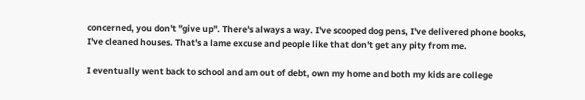concerned, you don't "give up". There's always a way. I've scooped dog pens, I've delivered phone books, I've cleaned houses. That's a lame excuse and people like that don't get any pity from me.

I eventually went back to school and am out of debt, own my home and both my kids are college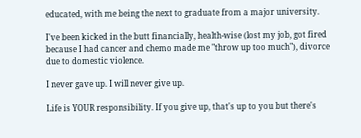educated, with me being the next to graduate from a major university.

I've been kicked in the butt financially, health-wise (lost my job, got fired because I had cancer and chemo made me "throw up too much"), divorce due to domestic violence.

I never gave up. I will never give up.

Life is YOUR responsibility. If you give up, that's up to you but there's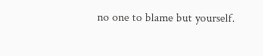no one to blame but yourself.